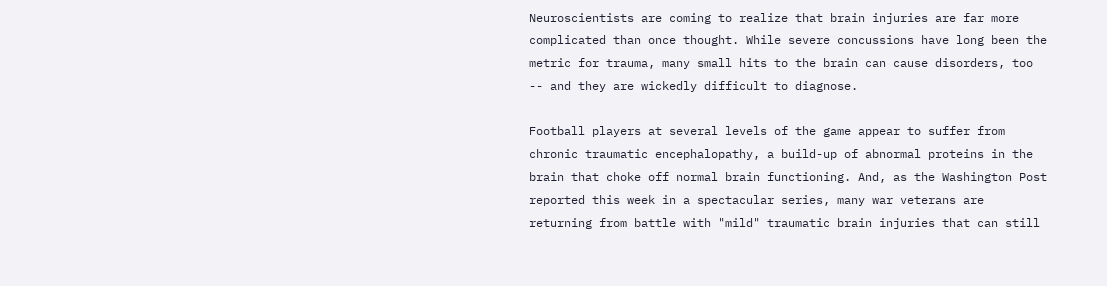Neuroscientists are coming to realize that brain injuries are far more complicated than once thought. While severe concussions have long been the metric for trauma, many small hits to the brain can cause disorders, too -- and they are wickedly difficult to diagnose.

Football players at several levels of the game appear to suffer from chronic traumatic encephalopathy, a build-up of abnormal proteins in the brain that choke off normal brain functioning. And, as the Washington Post reported this week in a spectacular series, many war veterans are returning from battle with "mild" traumatic brain injuries that can still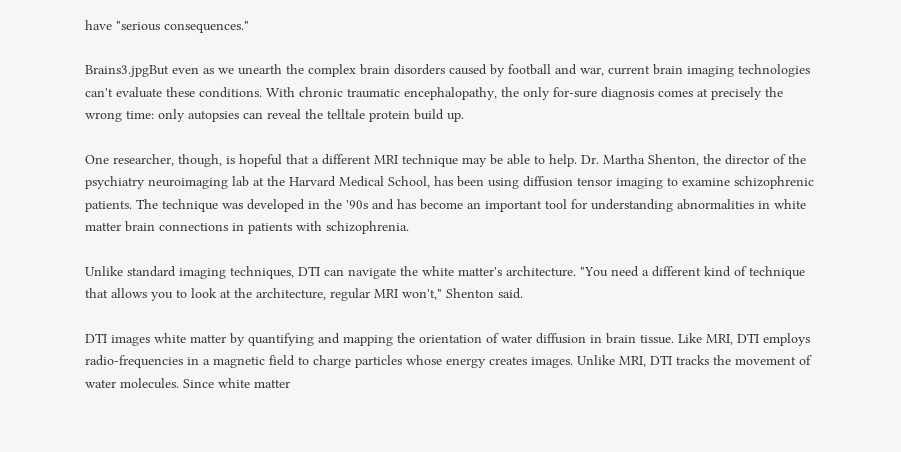have "serious consequences."

Brains3.jpgBut even as we unearth the complex brain disorders caused by football and war, current brain imaging technologies can't evaluate these conditions. With chronic traumatic encephalopathy, the only for-sure diagnosis comes at precisely the wrong time: only autopsies can reveal the telltale protein build up.

One researcher, though, is hopeful that a different MRI technique may be able to help. Dr. Martha Shenton, the director of the psychiatry neuroimaging lab at the Harvard Medical School, has been using diffusion tensor imaging to examine schizophrenic patients. The technique was developed in the '90s and has become an important tool for understanding abnormalities in white matter brain connections in patients with schizophrenia.

Unlike standard imaging techniques, DTI can navigate the white matter's architecture. "You need a different kind of technique that allows you to look at the architecture, regular MRI won't," Shenton said.

DTI images white matter by quantifying and mapping the orientation of water diffusion in brain tissue. Like MRI, DTI employs radio-frequencies in a magnetic field to charge particles whose energy creates images. Unlike MRI, DTI tracks the movement of water molecules. Since white matter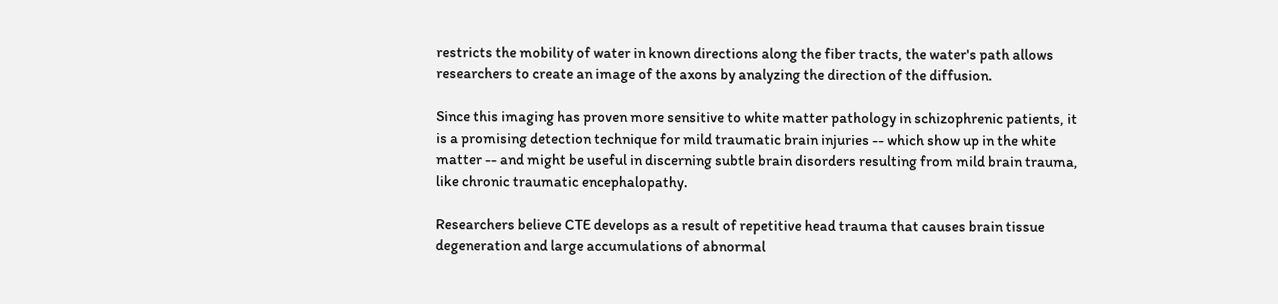restricts the mobility of water in known directions along the fiber tracts, the water's path allows researchers to create an image of the axons by analyzing the direction of the diffusion.

Since this imaging has proven more sensitive to white matter pathology in schizophrenic patients, it is a promising detection technique for mild traumatic brain injuries -- which show up in the white matter -- and might be useful in discerning subtle brain disorders resulting from mild brain trauma, like chronic traumatic encephalopathy.

Researchers believe CTE develops as a result of repetitive head trauma that causes brain tissue degeneration and large accumulations of abnormal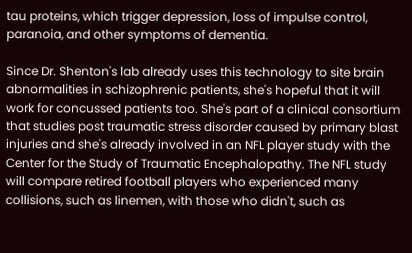tau proteins, which trigger depression, loss of impulse control, paranoia, and other symptoms of dementia.

Since Dr. Shenton's lab already uses this technology to site brain abnormalities in schizophrenic patients, she's hopeful that it will work for concussed patients too. She's part of a clinical consortium that studies post traumatic stress disorder caused by primary blast injuries and she's already involved in an NFL player study with the Center for the Study of Traumatic Encephalopathy. The NFL study will compare retired football players who experienced many collisions, such as linemen, with those who didn't, such as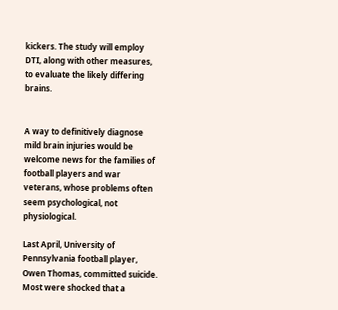kickers. The study will employ DTI, along with other measures, to evaluate the likely differing brains.


A way to definitively diagnose mild brain injuries would be welcome news for the families of football players and war veterans, whose problems often seem psychological, not physiological.

Last April, University of Pennsylvania football player, Owen Thomas, committed suicide. Most were shocked that a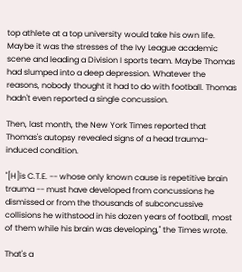top athlete at a top university would take his own life. Maybe it was the stresses of the Ivy League academic scene and leading a Division I sports team. Maybe Thomas had slumped into a deep depression. Whatever the reasons, nobody thought it had to do with football. Thomas hadn't even reported a single concussion.

Then, last month, the New York Times reported that Thomas's autopsy revealed signs of a head trauma-induced condition.

"[H]is C.T.E. -- whose only known cause is repetitive brain trauma -- must have developed from concussions he dismissed or from the thousands of subconcussive collisions he withstood in his dozen years of football, most of them while his brain was developing," the Times wrote.

That's a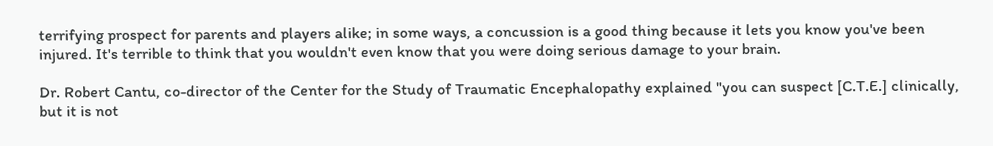terrifying prospect for parents and players alike; in some ways, a concussion is a good thing because it lets you know you've been injured. It's terrible to think that you wouldn't even know that you were doing serious damage to your brain.

Dr. Robert Cantu, co-director of the Center for the Study of Traumatic Encephalopathy explained "you can suspect [C.T.E.] clinically, but it is not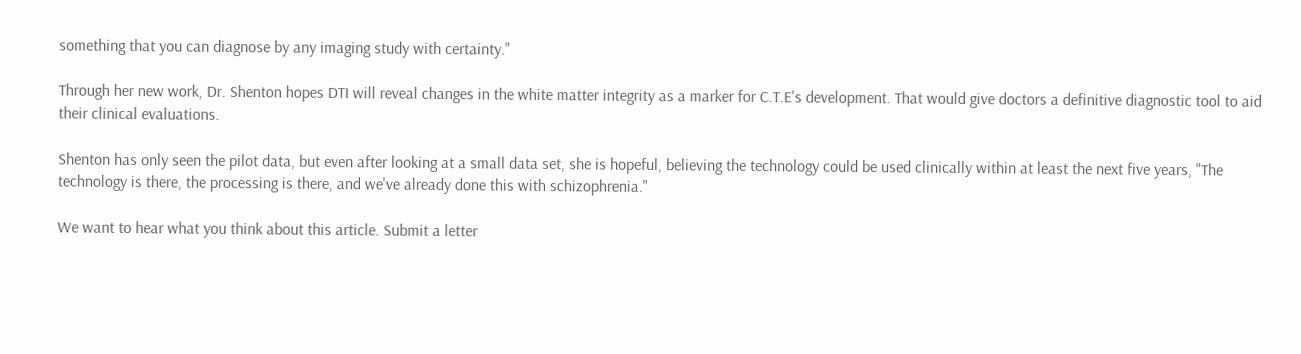something that you can diagnose by any imaging study with certainty."

Through her new work, Dr. Shenton hopes DTI will reveal changes in the white matter integrity as a marker for C.T.E's development. That would give doctors a definitive diagnostic tool to aid their clinical evaluations.

Shenton has only seen the pilot data, but even after looking at a small data set, she is hopeful, believing the technology could be used clinically within at least the next five years, "The technology is there, the processing is there, and we've already done this with schizophrenia."

We want to hear what you think about this article. Submit a letter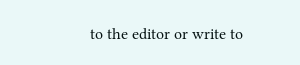to the editor or write to